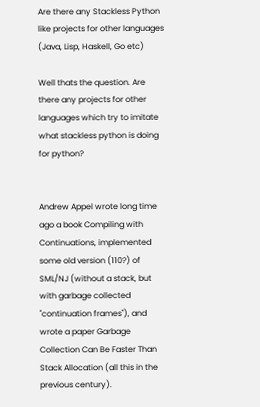Are there any Stackless Python like projects for other languages (Java, Lisp, Haskell, Go etc)

Well thats the question. Are there any projects for other languages which try to imitate what stackless python is doing for python?


Andrew Appel wrote long time ago a book Compiling with Continuations, implemented some old version (110?) of SML/NJ (without a stack, but with garbage collected "continuation frames"), and wrote a paper Garbage Collection Can Be Faster Than Stack Allocation (all this in the previous century).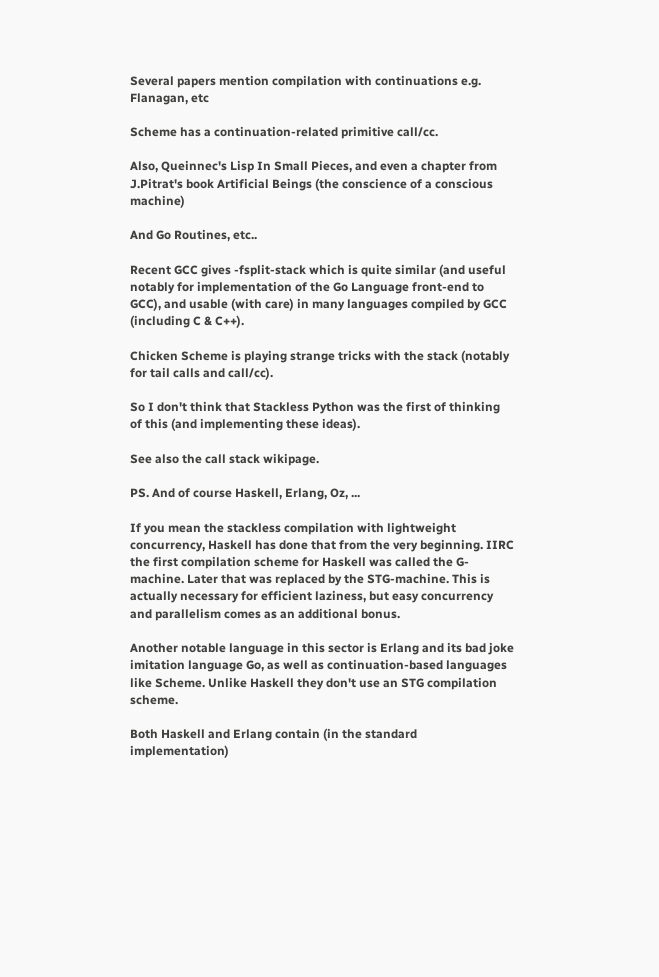Several papers mention compilation with continuations e.g. Flanagan, etc

Scheme has a continuation-related primitive call/cc.

Also, Queinnec's Lisp In Small Pieces, and even a chapter from J.Pitrat's book Artificial Beings (the conscience of a conscious machine)

And Go Routines, etc..

Recent GCC gives -fsplit-stack which is quite similar (and useful notably for implementation of the Go Language front-end to GCC), and usable (with care) in many languages compiled by GCC (including C & C++).

Chicken Scheme is playing strange tricks with the stack (notably for tail calls and call/cc).

So I don't think that Stackless Python was the first of thinking of this (and implementing these ideas).

See also the call stack wikipage.

PS. And of course Haskell, Erlang, Oz, ...

If you mean the stackless compilation with lightweight concurrency, Haskell has done that from the very beginning. IIRC the first compilation scheme for Haskell was called the G-machine. Later that was replaced by the STG-machine. This is actually necessary for efficient laziness, but easy concurrency and parallelism comes as an additional bonus.

Another notable language in this sector is Erlang and its bad joke imitation language Go, as well as continuation-based languages like Scheme. Unlike Haskell they don't use an STG compilation scheme.

Both Haskell and Erlang contain (in the standard implementation)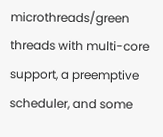microthreads/green threads with multi-core support, a preemptive scheduler, and some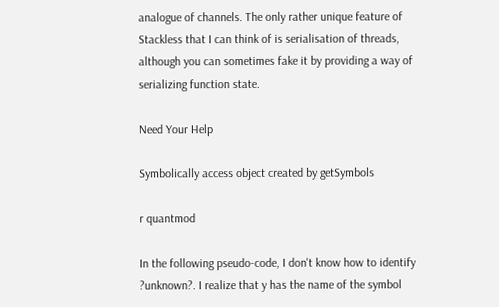analogue of channels. The only rather unique feature of Stackless that I can think of is serialisation of threads, although you can sometimes fake it by providing a way of serializing function state.

Need Your Help

Symbolically access object created by getSymbols

r quantmod

In the following pseudo-code, I don't know how to identify ?unknown?. I realize that y has the name of the symbol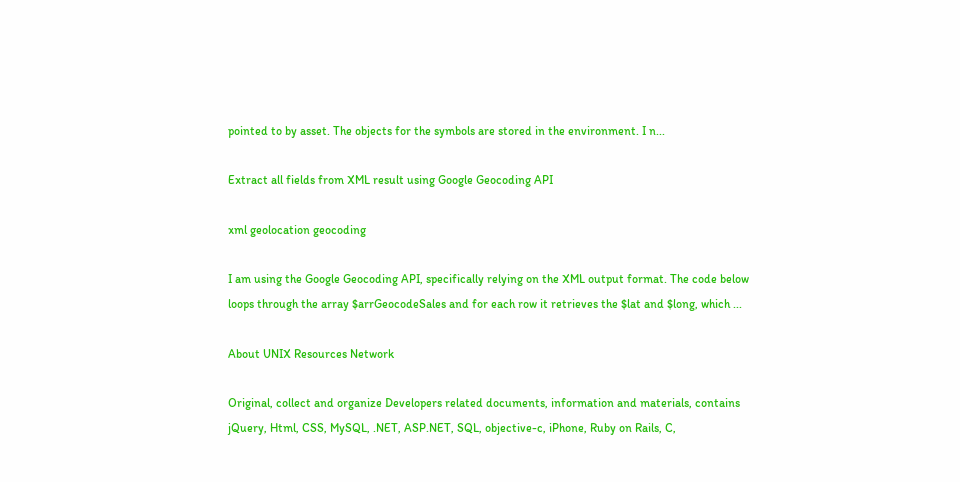pointed to by asset. The objects for the symbols are stored in the environment. I n...

Extract all fields from XML result using Google Geocoding API

xml geolocation geocoding

I am using the Google Geocoding API, specifically relying on the XML output format. The code below loops through the array $arrGeocodeSales and for each row it retrieves the $lat and $long, which ...

About UNIX Resources Network

Original, collect and organize Developers related documents, information and materials, contains jQuery, Html, CSS, MySQL, .NET, ASP.NET, SQL, objective-c, iPhone, Ruby on Rails, C,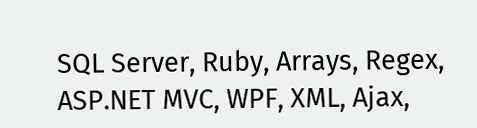SQL Server, Ruby, Arrays, Regex, ASP.NET MVC, WPF, XML, Ajax,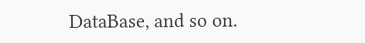DataBase, and so on.